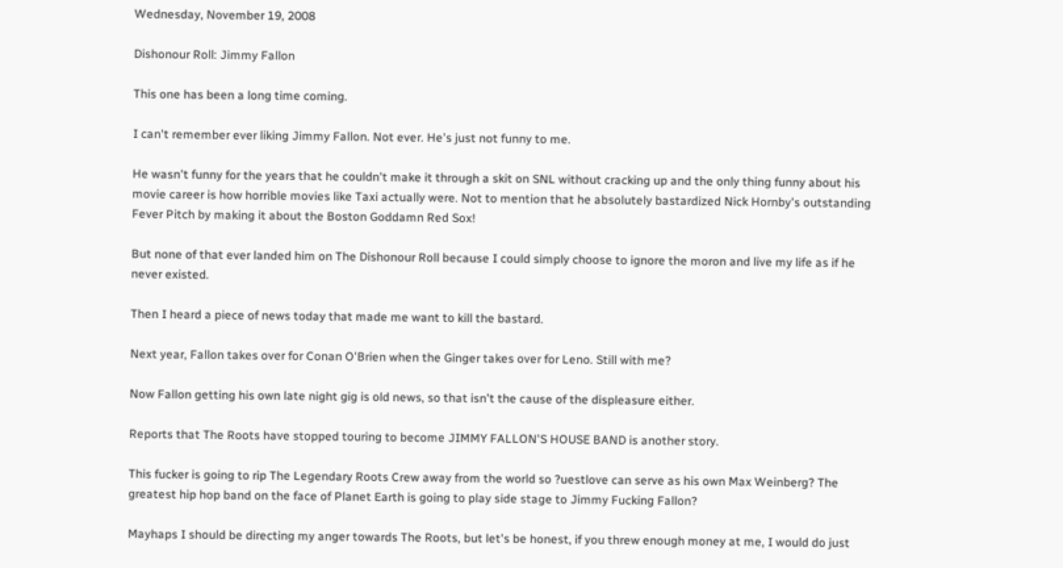Wednesday, November 19, 2008

Dishonour Roll: Jimmy Fallon

This one has been a long time coming.

I can't remember ever liking Jimmy Fallon. Not ever. He's just not funny to me.

He wasn't funny for the years that he couldn't make it through a skit on SNL without cracking up and the only thing funny about his movie career is how horrible movies like Taxi actually were. Not to mention that he absolutely bastardized Nick Hornby's outstanding Fever Pitch by making it about the Boston Goddamn Red Sox!

But none of that ever landed him on The Dishonour Roll because I could simply choose to ignore the moron and live my life as if he never existed.

Then I heard a piece of news today that made me want to kill the bastard.

Next year, Fallon takes over for Conan O'Brien when the Ginger takes over for Leno. Still with me?

Now Fallon getting his own late night gig is old news, so that isn't the cause of the displeasure either.

Reports that The Roots have stopped touring to become JIMMY FALLON'S HOUSE BAND is another story.

This fucker is going to rip The Legendary Roots Crew away from the world so ?uestlove can serve as his own Max Weinberg? The greatest hip hop band on the face of Planet Earth is going to play side stage to Jimmy Fucking Fallon?

Mayhaps I should be directing my anger towards The Roots, but let's be honest, if you threw enough money at me, I would do just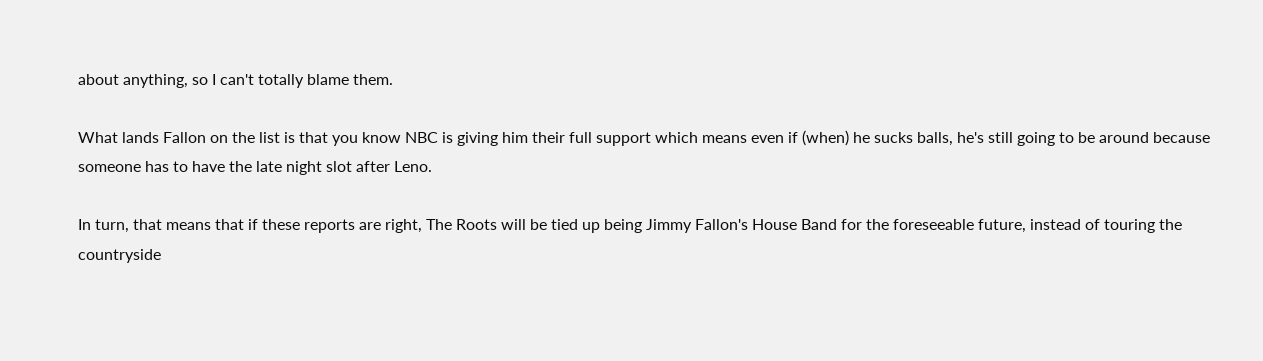about anything, so I can't totally blame them.

What lands Fallon on the list is that you know NBC is giving him their full support which means even if (when) he sucks balls, he's still going to be around because someone has to have the late night slot after Leno.

In turn, that means that if these reports are right, The Roots will be tied up being Jimmy Fallon's House Band for the foreseeable future, instead of touring the countryside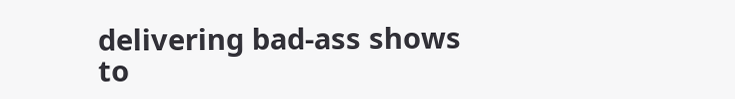delivering bad-ass shows to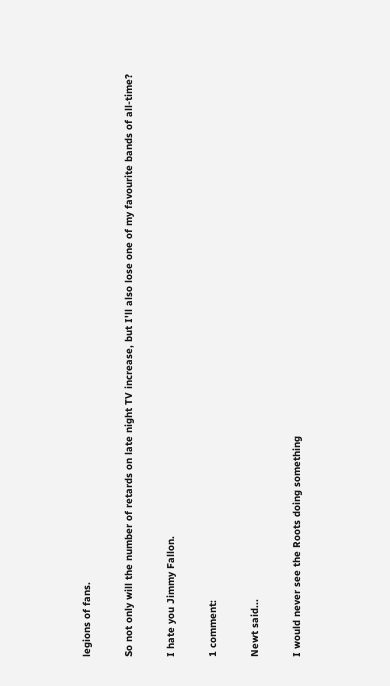legions of fans.

So not only will the number of retards on late night TV increase, but I'll also lose one of my favourite bands of all-time?

I hate you Jimmy Fallon.

1 comment:

Newt said...

I would never see the Roots doing something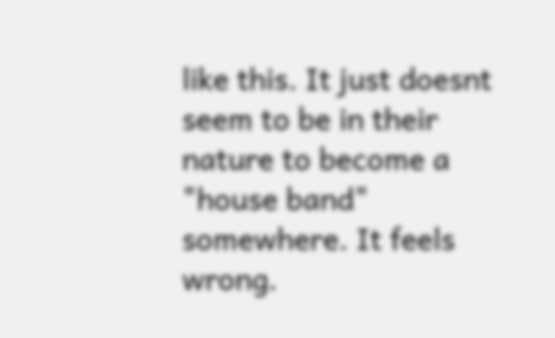like this. It just doesnt seem to be in their nature to become a "house band" somewhere. It feels wrong.